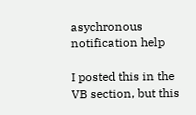asychronous notification help

I posted this in the VB section, but this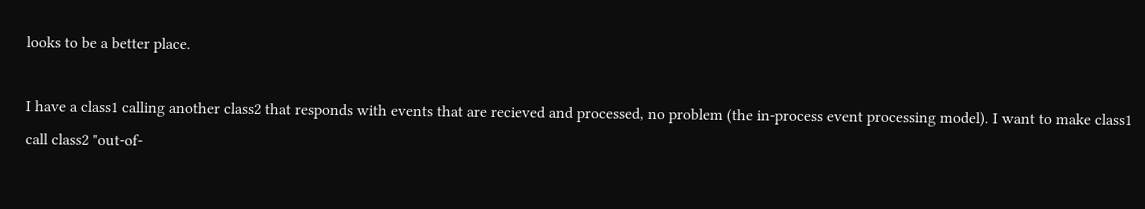looks to be a better place.

I have a class1 calling another class2 that responds with events that are recieved and processed, no problem (the in-process event processing model). I want to make class1 call class2 "out-of-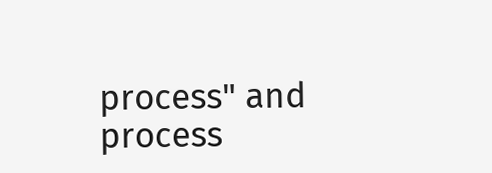process" and process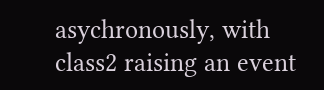asychronously, with class2 raising an event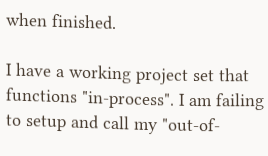when finished.

I have a working project set that functions "in-process". I am failing to setup and call my "out-of-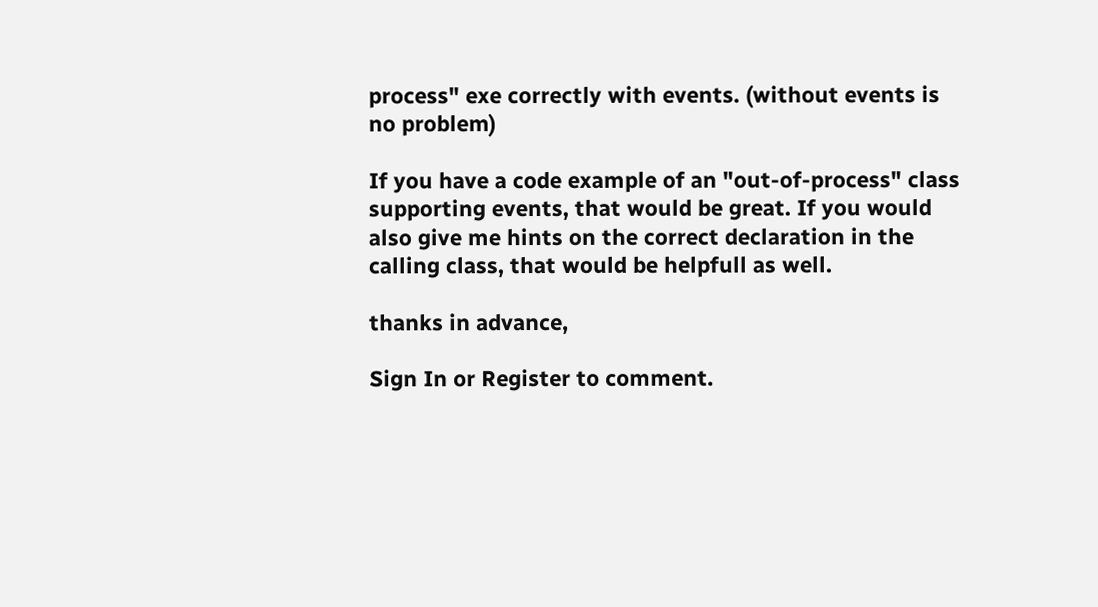process" exe correctly with events. (without events is no problem)

If you have a code example of an "out-of-process" class supporting events, that would be great. If you would also give me hints on the correct declaration in the calling class, that would be helpfull as well.

thanks in advance,

Sign In or Register to comment.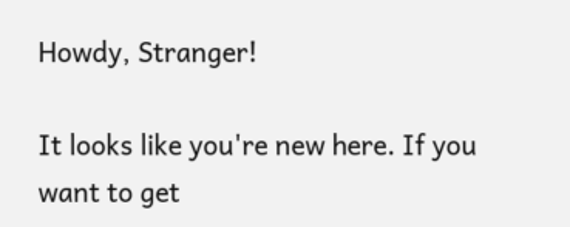Howdy, Stranger!

It looks like you're new here. If you want to get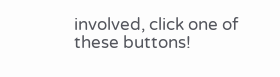involved, click one of these buttons!